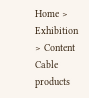Home > Exhibition > Content
Cable products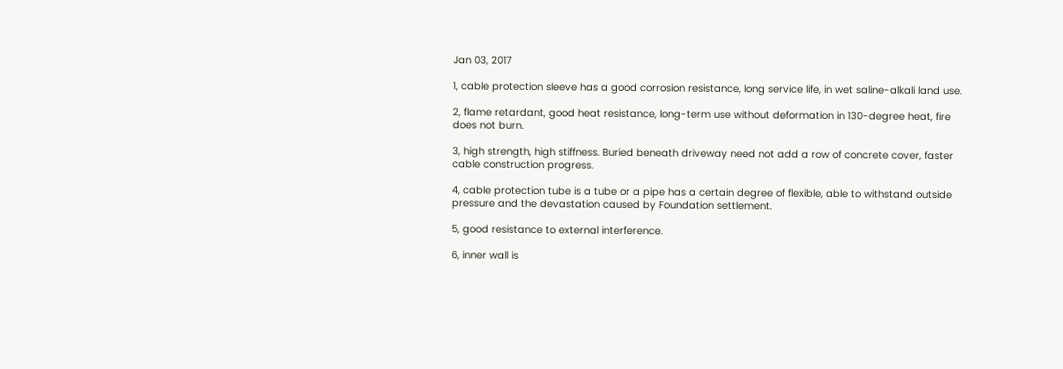Jan 03, 2017

1, cable protection sleeve has a good corrosion resistance, long service life, in wet saline-alkali land use.

2, flame retardant, good heat resistance, long-term use without deformation in 130-degree heat, fire does not burn.

3, high strength, high stiffness. Buried beneath driveway need not add a row of concrete cover, faster cable construction progress.

4, cable protection tube is a tube or a pipe has a certain degree of flexible, able to withstand outside pressure and the devastation caused by Foundation settlement.

5, good resistance to external interference.

6, inner wall is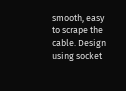smooth, easy to scrape the cable. Design using socket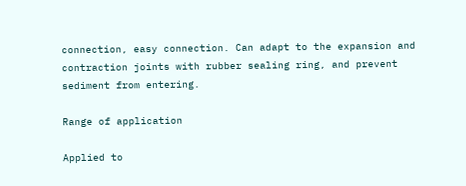connection, easy connection. Can adapt to the expansion and contraction joints with rubber sealing ring, and prevent sediment from entering.

Range of application

Applied to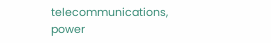telecommunications, power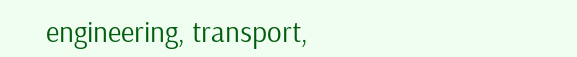engineering, transport,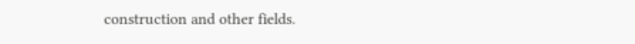construction and other fields.